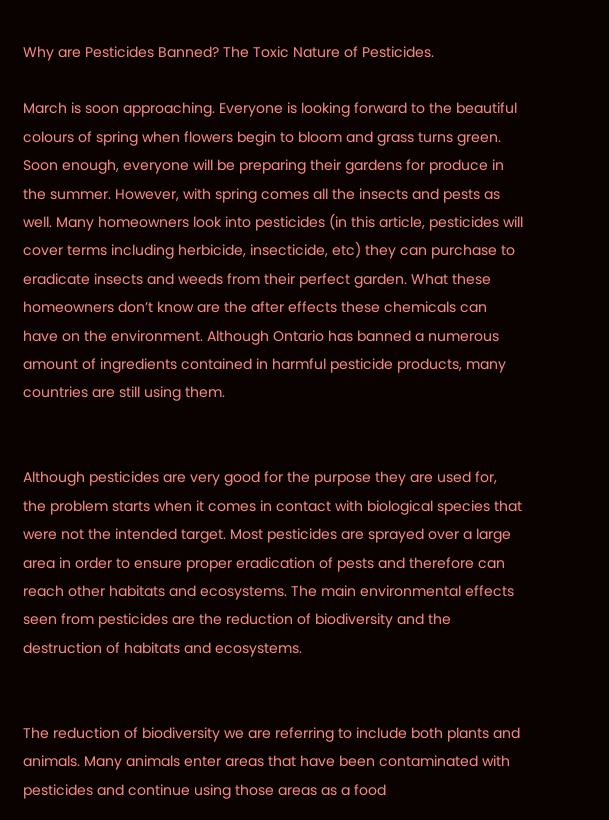Why are Pesticides Banned? The Toxic Nature of Pesticides.

March is soon approaching. Everyone is looking forward to the beautiful colours of spring when flowers begin to bloom and grass turns green. Soon enough, everyone will be preparing their gardens for produce in the summer. However, with spring comes all the insects and pests as well. Many homeowners look into pesticides (in this article, pesticides will cover terms including herbicide, insecticide, etc) they can purchase to eradicate insects and weeds from their perfect garden. What these homeowners don’t know are the after effects these chemicals can have on the environment. Although Ontario has banned a numerous amount of ingredients contained in harmful pesticide products, many countries are still using them.


Although pesticides are very good for the purpose they are used for, the problem starts when it comes in contact with biological species that were not the intended target. Most pesticides are sprayed over a large area in order to ensure proper eradication of pests and therefore can reach other habitats and ecosystems. The main environmental effects seen from pesticides are the reduction of biodiversity and the destruction of habitats and ecosystems.


The reduction of biodiversity we are referring to include both plants and animals. Many animals enter areas that have been contaminated with pesticides and continue using those areas as a food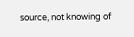source, not knowing of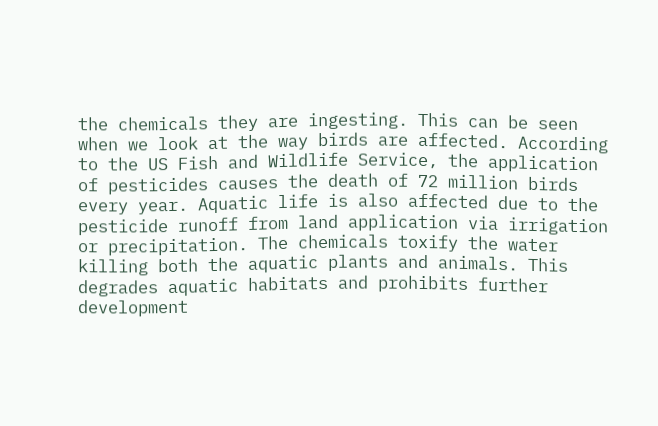the chemicals they are ingesting. This can be seen when we look at the way birds are affected. According to the US Fish and Wildlife Service, the application of pesticides causes the death of 72 million birds every year. Aquatic life is also affected due to the pesticide runoff from land application via irrigation or precipitation. The chemicals toxify the water killing both the aquatic plants and animals. This degrades aquatic habitats and prohibits further development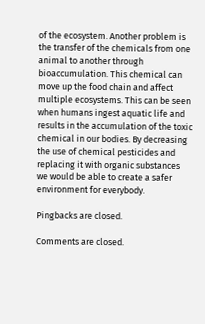of the ecosystem. Another problem is the transfer of the chemicals from one animal to another through bioaccumulation. This chemical can move up the food chain and affect multiple ecosystems. This can be seen when humans ingest aquatic life and results in the accumulation of the toxic chemical in our bodies. By decreasing the use of chemical pesticides and replacing it with organic substances we would be able to create a safer environment for everybody.

Pingbacks are closed.

Comments are closed.